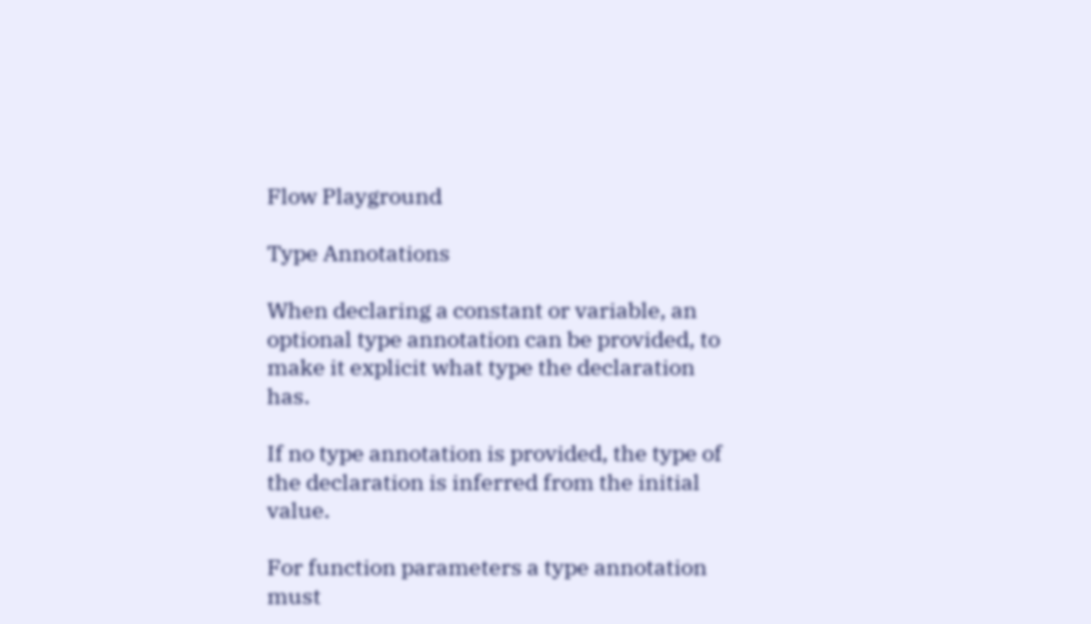Flow Playground

Type Annotations

When declaring a constant or variable, an optional type annotation can be provided, to make it explicit what type the declaration has.

If no type annotation is provided, the type of the declaration is inferred from the initial value.

For function parameters a type annotation must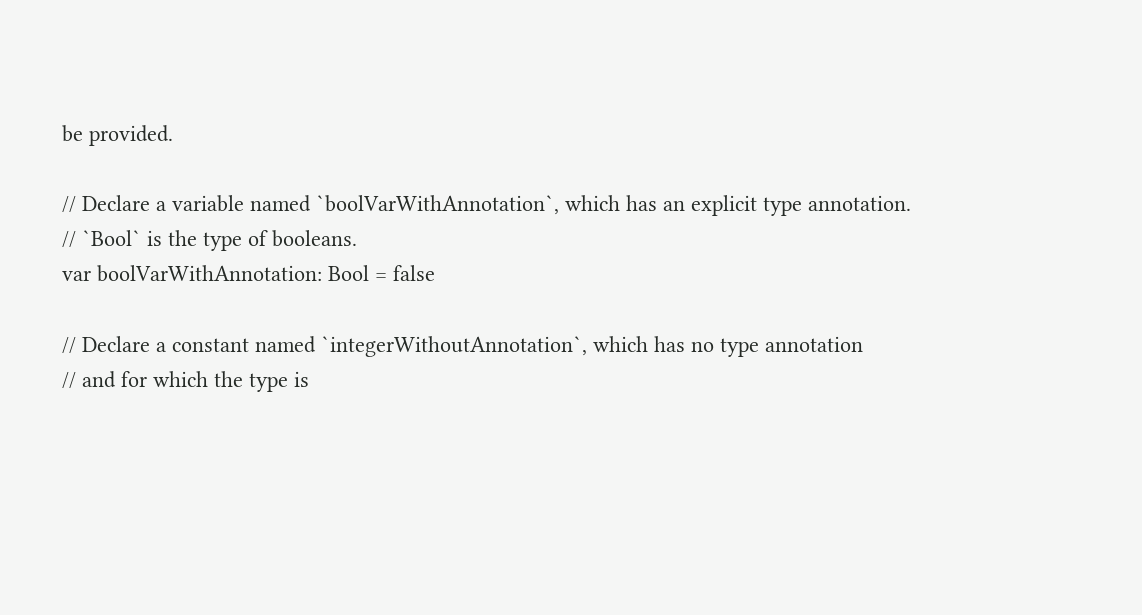be provided.

// Declare a variable named `boolVarWithAnnotation`, which has an explicit type annotation.
// `Bool` is the type of booleans.
var boolVarWithAnnotation: Bool = false

// Declare a constant named `integerWithoutAnnotation`, which has no type annotation
// and for which the type is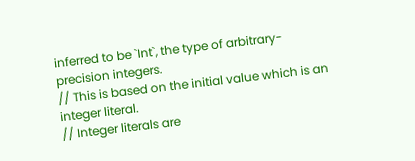inferred to be `Int`, the type of arbitrary-precision integers.
// This is based on the initial value which is an integer literal.
// Integer literals are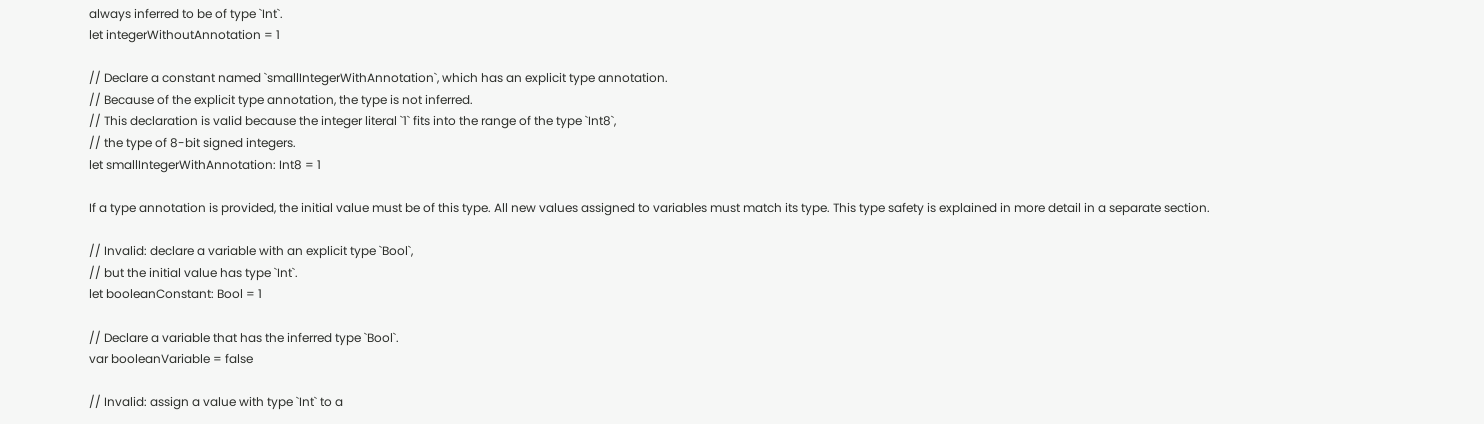always inferred to be of type `Int`.
let integerWithoutAnnotation = 1

// Declare a constant named `smallIntegerWithAnnotation`, which has an explicit type annotation.
// Because of the explicit type annotation, the type is not inferred.
// This declaration is valid because the integer literal `1` fits into the range of the type `Int8`,
// the type of 8-bit signed integers.
let smallIntegerWithAnnotation: Int8 = 1

If a type annotation is provided, the initial value must be of this type. All new values assigned to variables must match its type. This type safety is explained in more detail in a separate section.

// Invalid: declare a variable with an explicit type `Bool`,
// but the initial value has type `Int`.
let booleanConstant: Bool = 1

// Declare a variable that has the inferred type `Bool`.
var booleanVariable = false

// Invalid: assign a value with type `Int` to a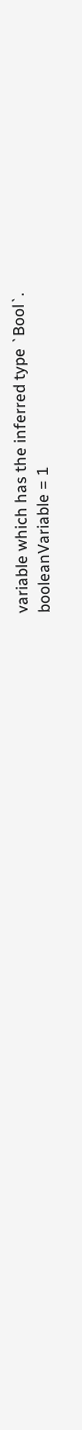variable which has the inferred type `Bool`.
booleanVariable = 1